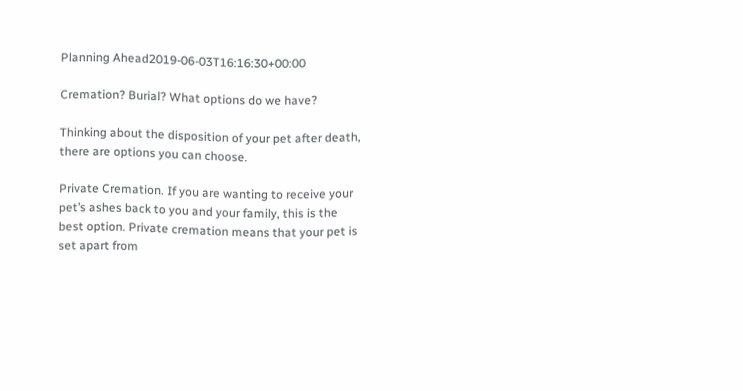Planning Ahead2019-06-03T16:16:30+00:00

Cremation? Burial? What options do we have?

Thinking about the disposition of your pet after death, there are options you can choose.

Private Cremation. If you are wanting to receive your pet’s ashes back to you and your family, this is the best option. Private cremation means that your pet is set apart from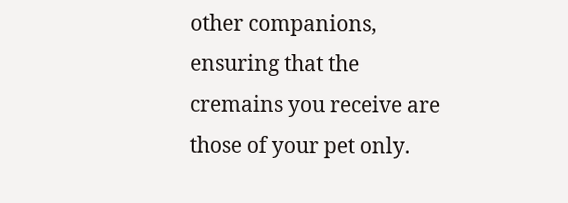other companions, ensuring that the cremains you receive are those of your pet only.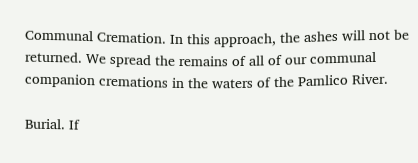Communal Cremation. In this approach, the ashes will not be returned. We spread the remains of all of our communal companion cremations in the waters of the Pamlico River.

Burial. If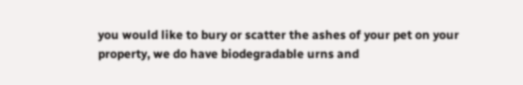you would like to bury or scatter the ashes of your pet on your property, we do have biodegradable urns and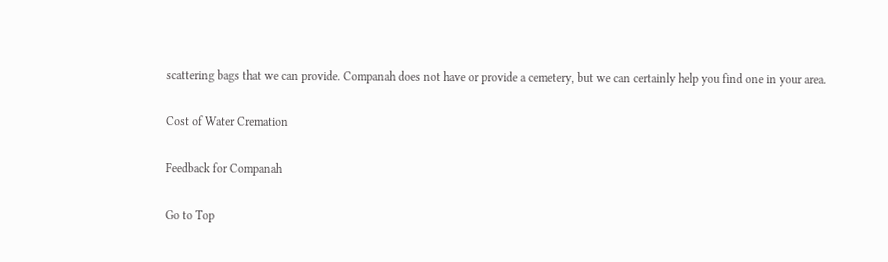scattering bags that we can provide. Companah does not have or provide a cemetery, but we can certainly help you find one in your area.

Cost of Water Cremation

Feedback for Companah

Go to Top